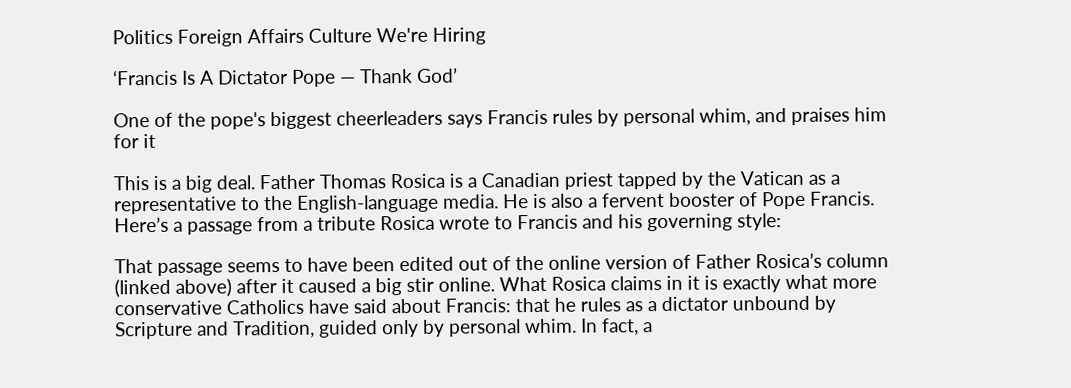Politics Foreign Affairs Culture We're Hiring

‘Francis Is A Dictator Pope — Thank God’

One of the pope's biggest cheerleaders says Francis rules by personal whim, and praises him for it

This is a big deal. Father Thomas Rosica is a Canadian priest tapped by the Vatican as a representative to the English-language media. He is also a fervent booster of Pope Francis. Here’s a passage from a tribute Rosica wrote to Francis and his governing style:

That passage seems to have been edited out of the online version of Father Rosica’s column (linked above) after it caused a big stir online. What Rosica claims in it is exactly what more conservative Catholics have said about Francis: that he rules as a dictator unbound by Scripture and Tradition, guided only by personal whim. In fact, a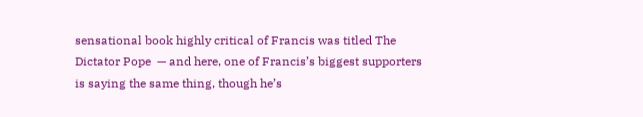sensational book highly critical of Francis was titled The Dictator Pope  — and here, one of Francis’s biggest supporters is saying the same thing, though he’s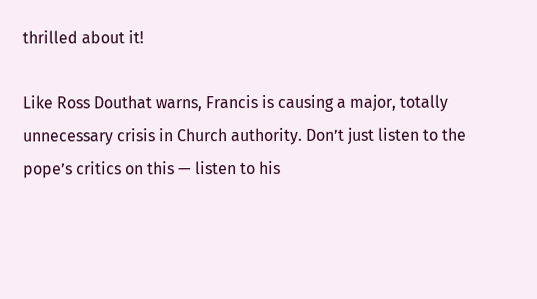thrilled about it!

Like Ross Douthat warns, Francis is causing a major, totally unnecessary crisis in Church authority. Don’t just listen to the pope’s critics on this — listen to his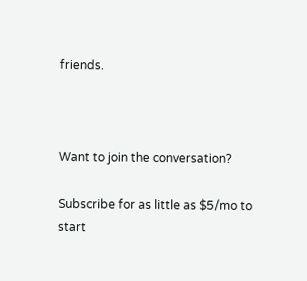friends.



Want to join the conversation?

Subscribe for as little as $5/mo to start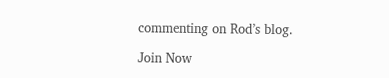commenting on Rod’s blog.

Join Now